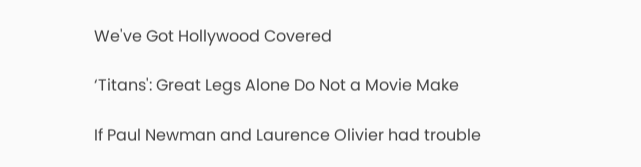We've Got Hollywood Covered

‘Titans': Great Legs Alone Do Not a Movie Make

If Paul Newman and Laurence Olivier had trouble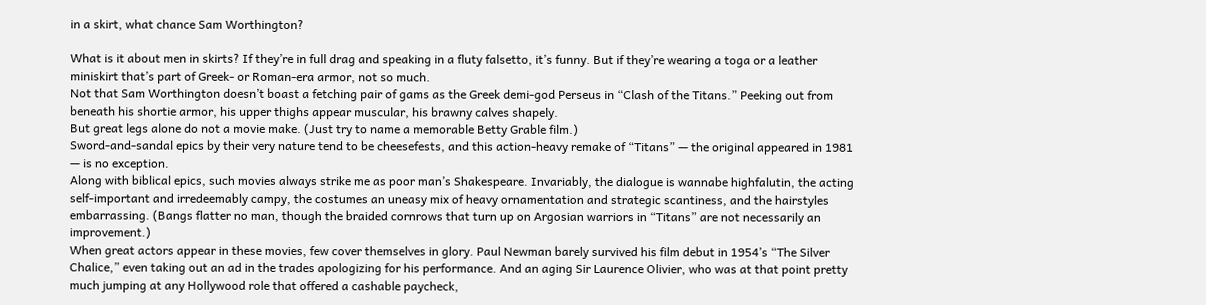in a skirt, what chance Sam Worthington?

What is it about men in skirts? If they’re in full drag and speaking in a fluty falsetto, it’s funny. But if they’re wearing a toga or a leather miniskirt that’s part of Greek- or Roman-era armor, not so much.
Not that Sam Worthington doesn’t boast a fetching pair of gams as the Greek demi-god Perseus in “Clash of the Titans.” Peeking out from beneath his shortie armor, his upper thighs appear muscular, his brawny calves shapely.
But great legs alone do not a movie make. (Just try to name a memorable Betty Grable film.)
Sword-and-sandal epics by their very nature tend to be cheesefests, and this action-heavy remake of “Titans” — the original appeared in 1981 — is no exception.
Along with biblical epics, such movies always strike me as poor man’s Shakespeare. Invariably, the dialogue is wannabe highfalutin, the acting self-important and irredeemably campy, the costumes an uneasy mix of heavy ornamentation and strategic scantiness, and the hairstyles embarrassing. (Bangs flatter no man, though the braided cornrows that turn up on Argosian warriors in “Titans” are not necessarily an improvement.)
When great actors appear in these movies, few cover themselves in glory. Paul Newman barely survived his film debut in 1954’s “The Silver Chalice,” even taking out an ad in the trades apologizing for his performance. And an aging Sir Laurence Olivier, who was at that point pretty much jumping at any Hollywood role that offered a cashable paycheck,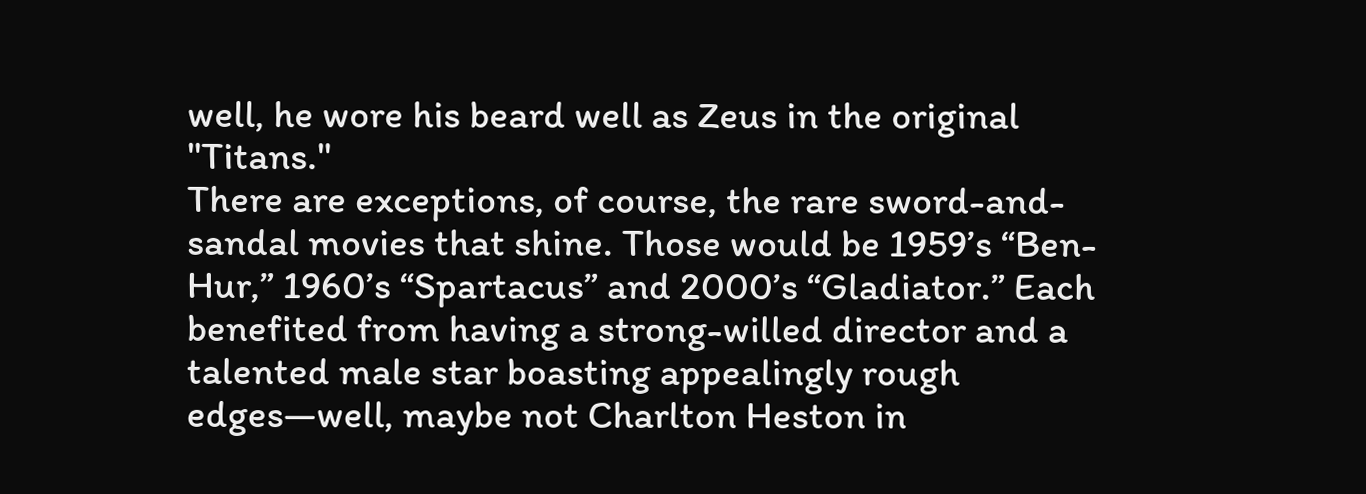well, he wore his beard well as Zeus in the original "Titans."
There are exceptions, of course, the rare sword-and-sandal movies that shine. Those would be 1959’s “Ben-Hur,” 1960’s “Spartacus” and 2000’s “Gladiator.” Each benefited from having a strong-willed director and a talented male star boasting appealingly rough edges—well, maybe not Charlton Heston in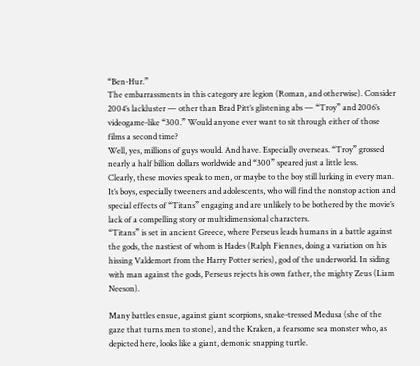“Ben-Hur.”
The embarrassments in this category are legion (Roman, and otherwise). Consider 2004’s lackluster — other than Brad Pitt’s glistening abs — “Troy” and 2006’s videogame-like “300.” Would anyone ever want to sit through either of those films a second time?
Well, yes, millions of guys would. And have. Especially overseas. “Troy” grossed nearly a half billion dollars worldwide and “300” speared just a little less.
Clearly, these movies speak to men, or maybe to the boy still lurking in every man.
It’s boys, especially tweeners and adolescents, who will find the nonstop action and special effects of “Titans” engaging and are unlikely to be bothered by the movie’s lack of a compelling story or multidimensional characters.
“Titans” is set in ancient Greece, where Perseus leads humans in a battle against the gods, the nastiest of whom is Hades (Ralph Fiennes, doing a variation on his hissing Valdemort from the Harry Potter series), god of the underworld. In siding with man against the gods, Perseus rejects his own father, the mighty Zeus (Liam Neeson).

Many battles ensue, against giant scorpions, snake-tressed Medusa (she of the gaze that turns men to stone), and the Kraken, a fearsome sea monster who, as depicted here, looks like a giant, demonic snapping turtle.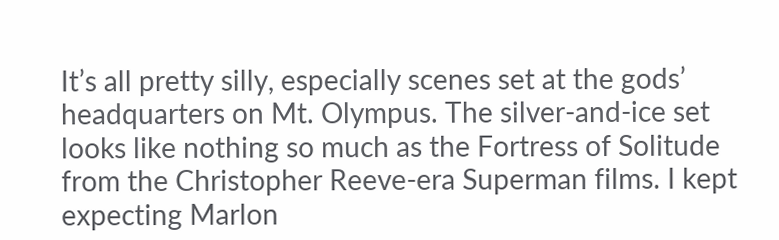It’s all pretty silly, especially scenes set at the gods’ headquarters on Mt. Olympus. The silver-and-ice set looks like nothing so much as the Fortress of Solitude from the Christopher Reeve-era Superman films. I kept expecting Marlon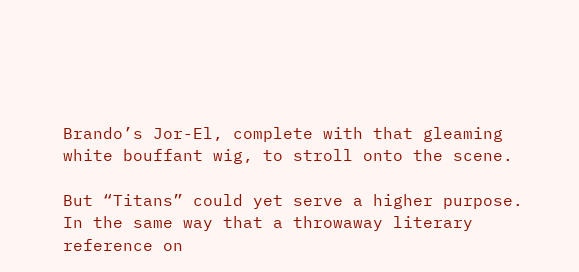Brando’s Jor-El, complete with that gleaming white bouffant wig, to stroll onto the scene.

But “Titans” could yet serve a higher purpose. In the same way that a throwaway literary reference on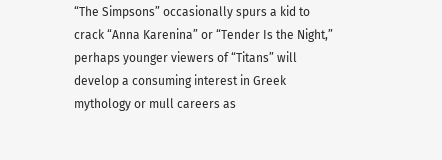“The Simpsons” occasionally spurs a kid to crack “Anna Karenina” or “Tender Is the Night,” perhaps younger viewers of “Titans” will develop a consuming interest in Greek mythology or mull careers as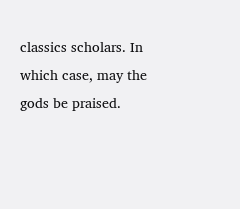classics scholars. In which case, may the gods be praised.